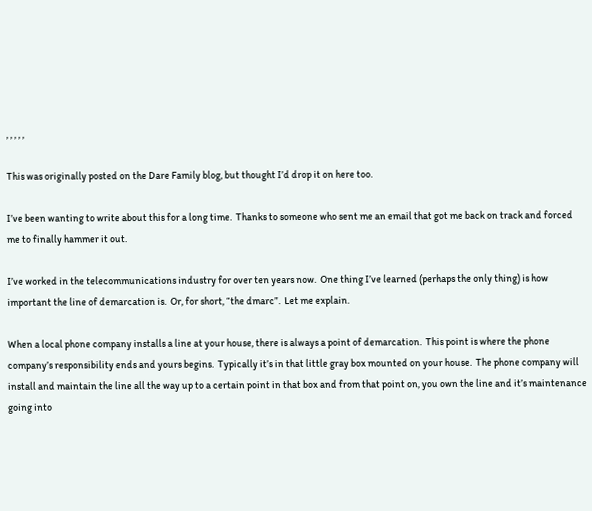, , , , ,

This was originally posted on the Dare Family blog, but thought I’d drop it on here too.

I’ve been wanting to write about this for a long time.  Thanks to someone who sent me an email that got me back on track and forced me to finally hammer it out.

I’ve worked in the telecommunications industry for over ten years now.  One thing I’ve learned (perhaps the only thing) is how important the line of demarcation is.  Or, for short, “the dmarc”.  Let me explain.

When a local phone company installs a line at your house, there is always a point of demarcation.  This point is where the phone company’s responsibility ends and yours begins.  Typically it’s in that little gray box mounted on your house.  The phone company will install and maintain the line all the way up to a certain point in that box and from that point on, you own the line and it’s maintenance going into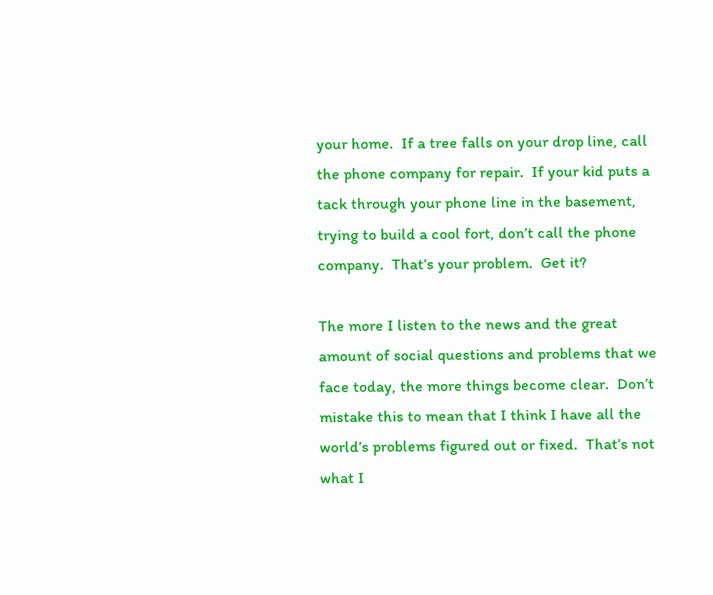your home.  If a tree falls on your drop line, call the phone company for repair.  If your kid puts a tack through your phone line in the basement, trying to build a cool fort, don’t call the phone company.  That’s your problem.  Get it?

The more I listen to the news and the great amount of social questions and problems that we face today, the more things become clear.  Don’t mistake this to mean that I think I have all the world’s problems figured out or fixed.  That’s not what I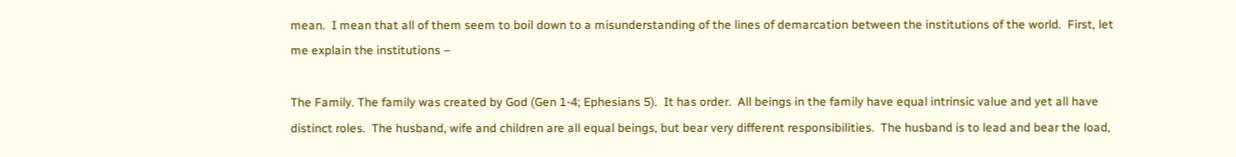mean.  I mean that all of them seem to boil down to a misunderstanding of the lines of demarcation between the institutions of the world.  First, let me explain the institutions –

The Family. The family was created by God (Gen 1-4; Ephesians 5).  It has order.  All beings in the family have equal intrinsic value and yet all have distinct roles.  The husband, wife and children are all equal beings, but bear very different responsibilities.  The husband is to lead and bear the load,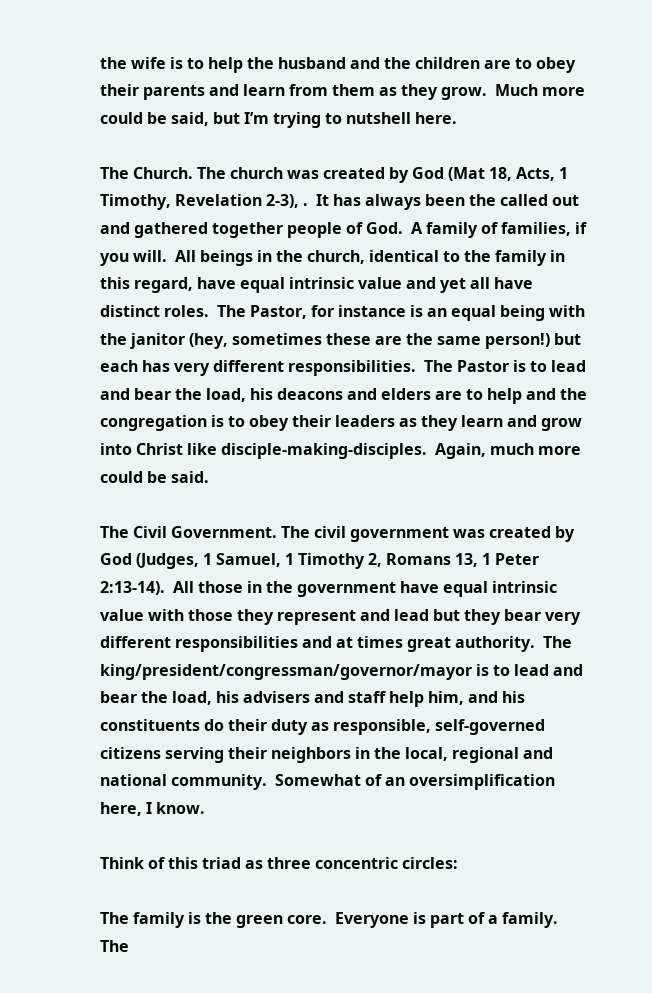the wife is to help the husband and the children are to obey their parents and learn from them as they grow.  Much more could be said, but I’m trying to nutshell here.

The Church. The church was created by God (Mat 18, Acts, 1 Timothy, Revelation 2-3), .  It has always been the called out and gathered together people of God.  A family of families, if you will.  All beings in the church, identical to the family in this regard, have equal intrinsic value and yet all have distinct roles.  The Pastor, for instance is an equal being with the janitor (hey, sometimes these are the same person!) but each has very different responsibilities.  The Pastor is to lead and bear the load, his deacons and elders are to help and the congregation is to obey their leaders as they learn and grow into Christ like disciple-making-disciples.  Again, much more could be said.

The Civil Government. The civil government was created by God (Judges, 1 Samuel, 1 Timothy 2, Romans 13, 1 Peter 2:13-14).  All those in the government have equal intrinsic value with those they represent and lead but they bear very different responsibilities and at times great authority.  The king/president/congressman/governor/mayor is to lead and bear the load, his advisers and staff help him, and his constituents do their duty as responsible, self-governed citizens serving their neighbors in the local, regional and national community.  Somewhat of an oversimplification here, I know.

Think of this triad as three concentric circles:

The family is the green core.  Everyone is part of a family.  The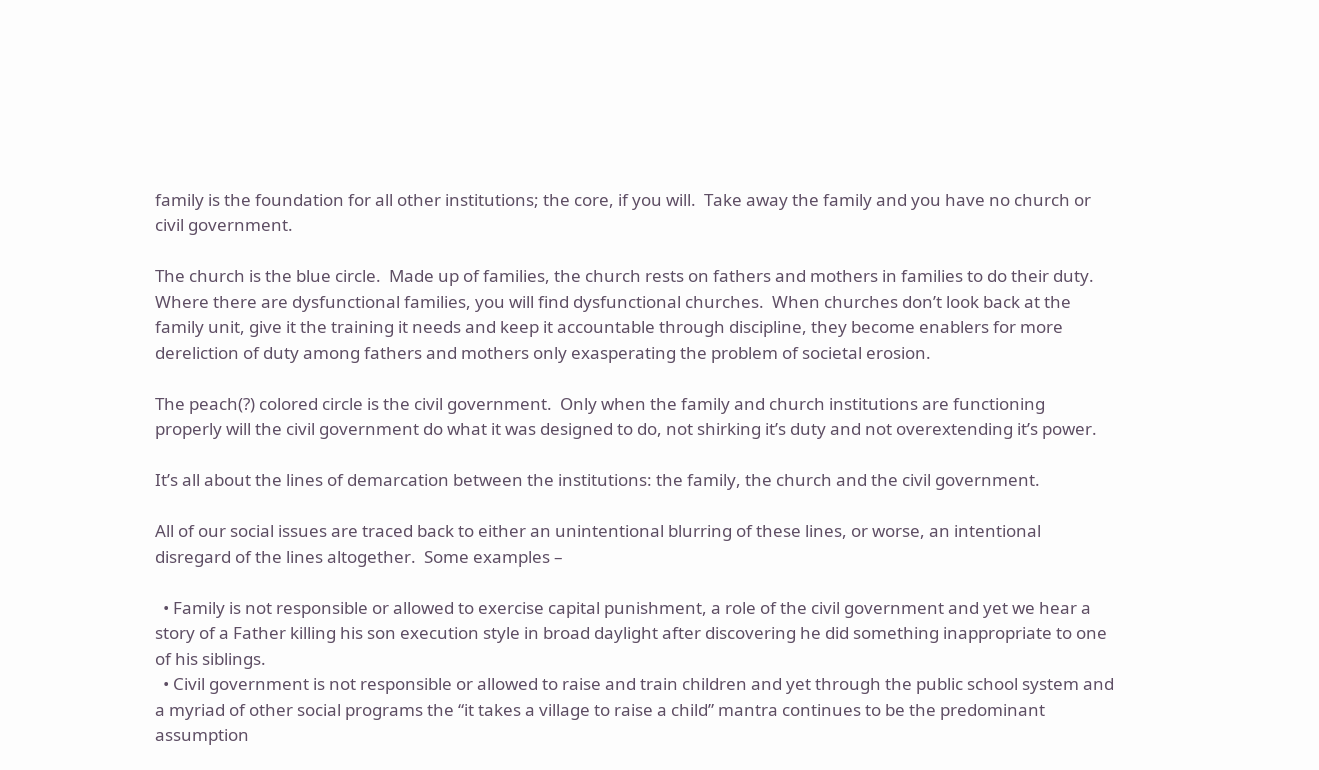family is the foundation for all other institutions; the core, if you will.  Take away the family and you have no church or civil government.

The church is the blue circle.  Made up of families, the church rests on fathers and mothers in families to do their duty.  Where there are dysfunctional families, you will find dysfunctional churches.  When churches don’t look back at the family unit, give it the training it needs and keep it accountable through discipline, they become enablers for more dereliction of duty among fathers and mothers only exasperating the problem of societal erosion.

The peach(?) colored circle is the civil government.  Only when the family and church institutions are functioning properly will the civil government do what it was designed to do, not shirking it’s duty and not overextending it’s power.

It’s all about the lines of demarcation between the institutions: the family, the church and the civil government.

All of our social issues are traced back to either an unintentional blurring of these lines, or worse, an intentional disregard of the lines altogether.  Some examples –

  • Family is not responsible or allowed to exercise capital punishment, a role of the civil government and yet we hear a story of a Father killing his son execution style in broad daylight after discovering he did something inappropriate to one of his siblings.
  • Civil government is not responsible or allowed to raise and train children and yet through the public school system and a myriad of other social programs the “it takes a village to raise a child” mantra continues to be the predominant assumption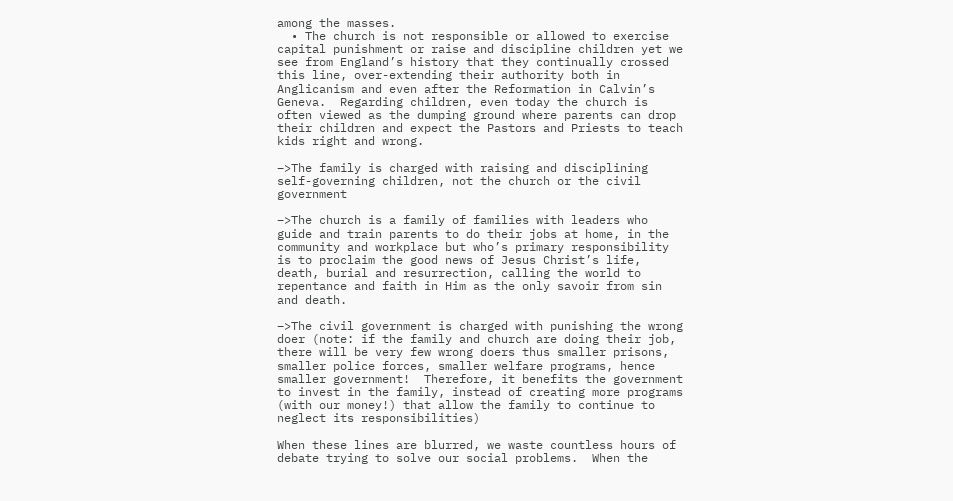among the masses.
  • The church is not responsible or allowed to exercise capital punishment or raise and discipline children yet we see from England’s history that they continually crossed this line, over-extending their authority both in Anglicanism and even after the Reformation in Calvin’s Geneva.  Regarding children, even today the church is often viewed as the dumping ground where parents can drop their children and expect the Pastors and Priests to teach kids right and wrong.

–>The family is charged with raising and disciplining self-governing children, not the church or the civil government

–>The church is a family of families with leaders who guide and train parents to do their jobs at home, in the community and workplace but who’s primary responsibility is to proclaim the good news of Jesus Christ’s life, death, burial and resurrection, calling the world to repentance and faith in Him as the only savoir from sin and death.

–>The civil government is charged with punishing the wrong doer (note: if the family and church are doing their job, there will be very few wrong doers thus smaller prisons, smaller police forces, smaller welfare programs, hence smaller government!  Therefore, it benefits the government to invest in the family, instead of creating more programs (with our money!) that allow the family to continue to neglect its responsibilities)

When these lines are blurred, we waste countless hours of debate trying to solve our social problems.  When the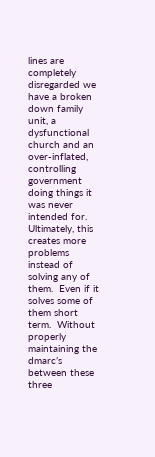lines are completely disregarded we have a broken down family unit, a dysfunctional church and an over-inflated, controlling government doing things it was never intended for.  Ultimately, this creates more problems instead of solving any of them.  Even if it solves some of them short term.  Without properly maintaining the dmarc’s between these three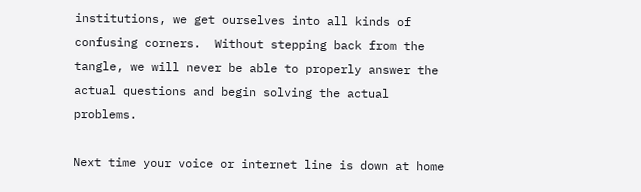institutions, we get ourselves into all kinds of confusing corners.  Without stepping back from the tangle, we will never be able to properly answer the actual questions and begin solving the actual problems.

Next time your voice or internet line is down at home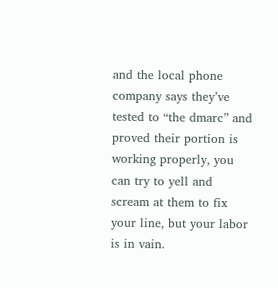and the local phone company says they’ve tested to “the dmarc” and proved their portion is working properly, you can try to yell and scream at them to fix your line, but your labor is in vain.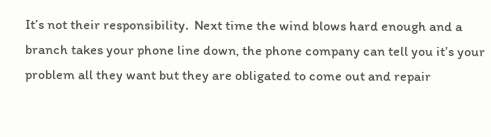It’s not their responsibility.  Next time the wind blows hard enough and a branch takes your phone line down, the phone company can tell you it’s your problem all they want but they are obligated to come out and repair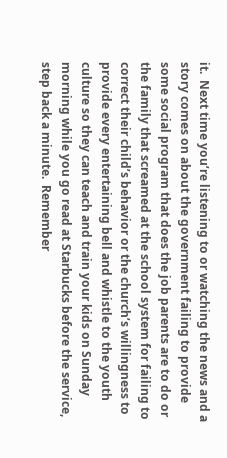it.  Next time you’re listening to or watching the news and a story comes on about the government failing to provide some social program that does the job parents are to do or the family that screamed at the school system for failing to correct their child’s behavior or the church’s willingness to provide every entertaining bell and whistle to the youth culture so they can teach and train your kids on Sunday morning while you go read at Starbucks before the service, step back a minute.  Remember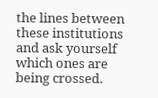the lines between these institutions and ask yourself which ones are being crossed.